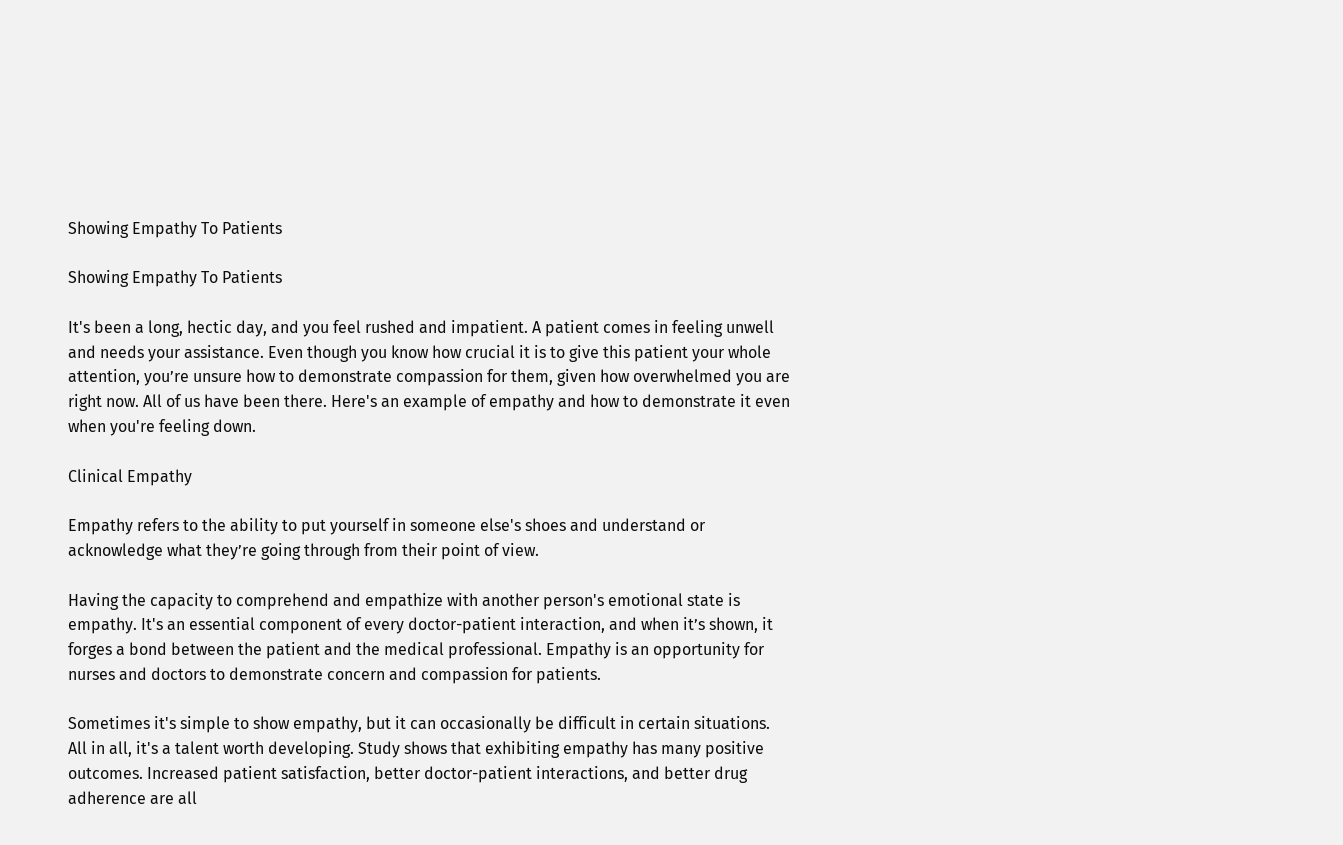Showing Empathy To Patients

Showing Empathy To Patients

It's been a long, hectic day, and you feel rushed and impatient. A patient comes in feeling unwell and needs your assistance. Even though you know how crucial it is to give this patient your whole attention, you’re unsure how to demonstrate compassion for them, given how overwhelmed you are right now. All of us have been there. Here's an example of empathy and how to demonstrate it even when you're feeling down.

Clinical Empathy

Empathy refers to the ability to put yourself in someone else's shoes and understand or acknowledge what they’re going through from their point of view.

Having the capacity to comprehend and empathize with another person's emotional state is empathy. It's an essential component of every doctor-patient interaction, and when it’s shown, it forges a bond between the patient and the medical professional. Empathy is an opportunity for nurses and doctors to demonstrate concern and compassion for patients.

Sometimes it's simple to show empathy, but it can occasionally be difficult in certain situations. All in all, it's a talent worth developing. Study shows that exhibiting empathy has many positive outcomes. Increased patient satisfaction, better doctor-patient interactions, and better drug adherence are all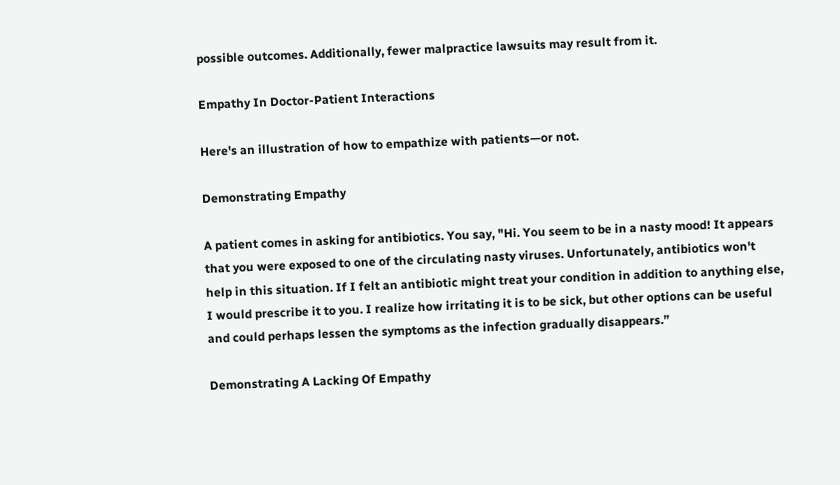possible outcomes. Additionally, fewer malpractice lawsuits may result from it.

Empathy In Doctor-Patient Interactions

Here's an illustration of how to empathize with patients—or not.

Demonstrating Empathy

A patient comes in asking for antibiotics. You say, "Hi. You seem to be in a nasty mood! It appears that you were exposed to one of the circulating nasty viruses. Unfortunately, antibiotics won't help in this situation. If I felt an antibiotic might treat your condition in addition to anything else, I would prescribe it to you. I realize how irritating it is to be sick, but other options can be useful and could perhaps lessen the symptoms as the infection gradually disappears.”

Demonstrating A Lacking Of Empathy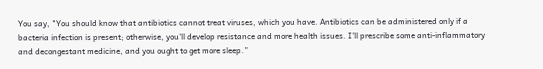You say, "You should know that antibiotics cannot treat viruses, which you have. Antibiotics can be administered only if a bacteria infection is present; otherwise, you'll develop resistance and more health issues. I'll prescribe some anti-inflammatory and decongestant medicine, and you ought to get more sleep.”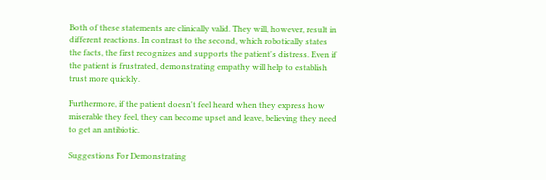Both of these statements are clinically valid. They will, however, result in different reactions. In contrast to the second, which robotically states the facts, the first recognizes and supports the patient's distress. Even if the patient is frustrated, demonstrating empathy will help to establish trust more quickly.

Furthermore, if the patient doesn't feel heard when they express how miserable they feel, they can become upset and leave, believing they need to get an antibiotic.

Suggestions For Demonstrating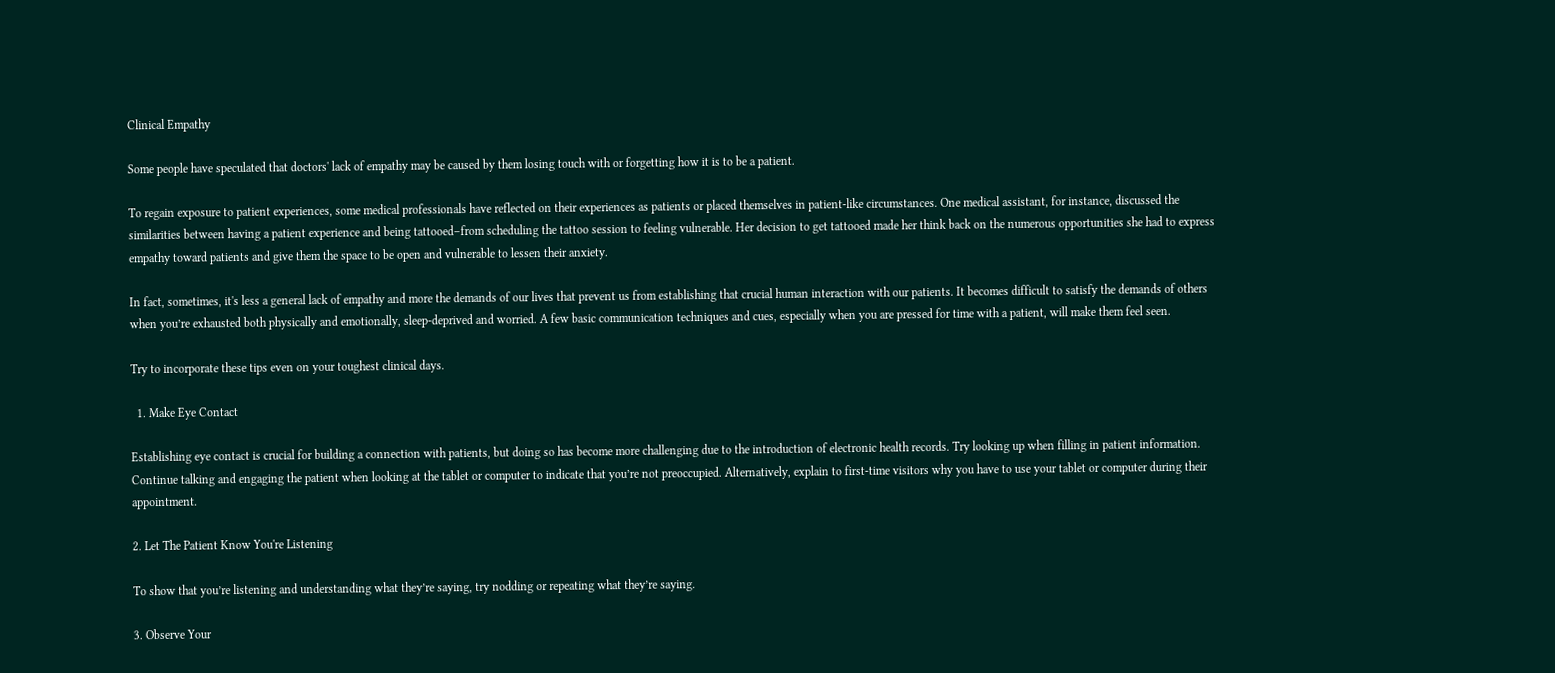Clinical Empathy

Some people have speculated that doctors' lack of empathy may be caused by them losing touch with or forgetting how it is to be a patient.

To regain exposure to patient experiences, some medical professionals have reflected on their experiences as patients or placed themselves in patient-like circumstances. One medical assistant, for instance, discussed the similarities between having a patient experience and being tattooed–from scheduling the tattoo session to feeling vulnerable. Her decision to get tattooed made her think back on the numerous opportunities she had to express empathy toward patients and give them the space to be open and vulnerable to lessen their anxiety.

In fact, sometimes, it's less a general lack of empathy and more the demands of our lives that prevent us from establishing that crucial human interaction with our patients. It becomes difficult to satisfy the demands of others when you’re exhausted both physically and emotionally, sleep-deprived and worried. A few basic communication techniques and cues, especially when you are pressed for time with a patient, will make them feel seen.

Try to incorporate these tips even on your toughest clinical days.

  1. Make Eye Contact

Establishing eye contact is crucial for building a connection with patients, but doing so has become more challenging due to the introduction of electronic health records. Try looking up when filling in patient information. Continue talking and engaging the patient when looking at the tablet or computer to indicate that you’re not preoccupied. Alternatively, explain to first-time visitors why you have to use your tablet or computer during their appointment.

2. Let The Patient Know You're Listening

To show that you’re listening and understanding what they’re saying, try nodding or repeating what they’re saying.

3. Observe Your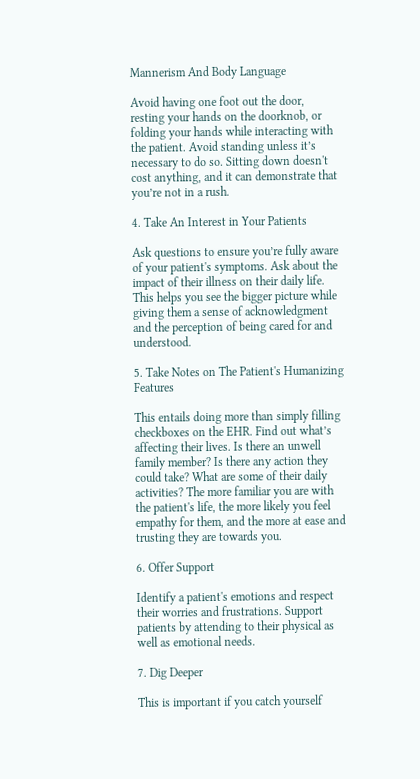Mannerism And Body Language

Avoid having one foot out the door, resting your hands on the doorknob, or folding your hands while interacting with the patient. Avoid standing unless it’s necessary to do so. Sitting down doesn't cost anything, and it can demonstrate that you’re not in a rush.

4. Take An Interest in Your Patients

Ask questions to ensure you’re fully aware of your patient's symptoms. Ask about the impact of their illness on their daily life. This helps you see the bigger picture while giving them a sense of acknowledgment and the perception of being cared for and understood.

5. Take Notes on The Patient's Humanizing Features

This entails doing more than simply filling checkboxes on the EHR. Find out what’s affecting their lives. Is there an unwell family member? Is there any action they could take? What are some of their daily activities? The more familiar you are with the patient's life, the more likely you feel empathy for them, and the more at ease and trusting they are towards you.

6. Offer Support

Identify a patient's emotions and respect their worries and frustrations. Support patients by attending to their physical as well as emotional needs.

7. Dig Deeper

This is important if you catch yourself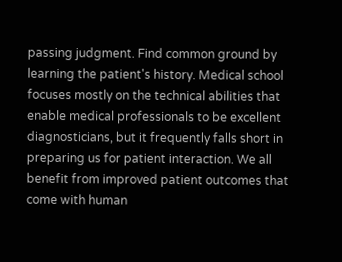passing judgment. Find common ground by learning the patient's history. Medical school focuses mostly on the technical abilities that enable medical professionals to be excellent diagnosticians, but it frequently falls short in preparing us for patient interaction. We all benefit from improved patient outcomes that come with human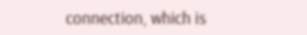connection, which is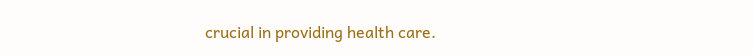crucial in providing health care.